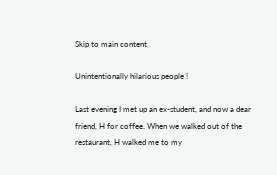Skip to main content

Unintentionally hilarious people !

Last evening I met up an ex-student, and now a dear friend, H for coffee. When we walked out of the restaurant, H walked me to my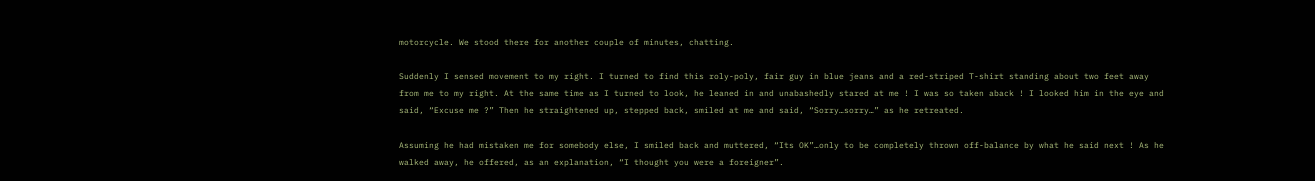motorcycle. We stood there for another couple of minutes, chatting.

Suddenly I sensed movement to my right. I turned to find this roly-poly, fair guy in blue jeans and a red-striped T-shirt standing about two feet away from me to my right. At the same time as I turned to look, he leaned in and unabashedly stared at me ! I was so taken aback ! I looked him in the eye and said, “Excuse me ?” Then he straightened up, stepped back, smiled at me and said, “Sorry…sorry…” as he retreated.

Assuming he had mistaken me for somebody else, I smiled back and muttered, “Its OK”…only to be completely thrown off-balance by what he said next ! As he walked away, he offered, as an explanation, “I thought you were a foreigner”.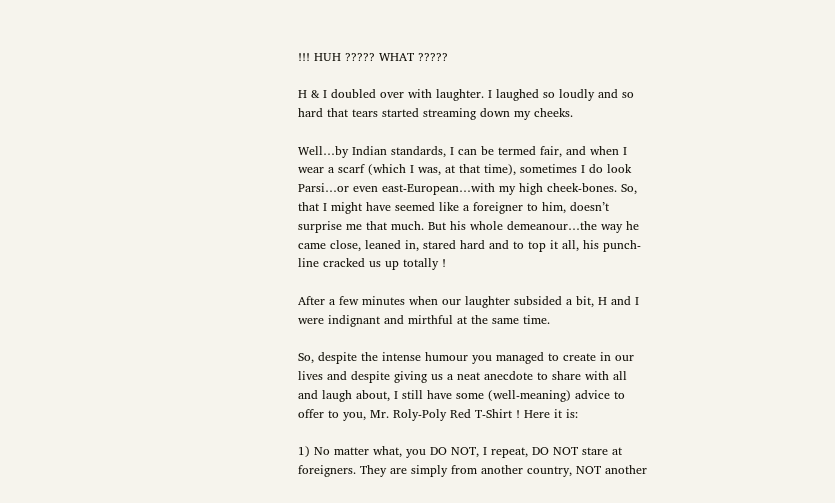!!! HUH ????? WHAT ?????

H & I doubled over with laughter. I laughed so loudly and so hard that tears started streaming down my cheeks.

Well…by Indian standards, I can be termed fair, and when I wear a scarf (which I was, at that time), sometimes I do look Parsi…or even east-European…with my high cheek-bones. So, that I might have seemed like a foreigner to him, doesn’t surprise me that much. But his whole demeanour…the way he came close, leaned in, stared hard and to top it all, his punch-line cracked us up totally !

After a few minutes when our laughter subsided a bit, H and I were indignant and mirthful at the same time.

So, despite the intense humour you managed to create in our lives and despite giving us a neat anecdote to share with all and laugh about, I still have some (well-meaning) advice to offer to you, Mr. Roly-Poly Red T-Shirt ! Here it is:

1) No matter what, you DO NOT, I repeat, DO NOT stare at foreigners. They are simply from another country, NOT another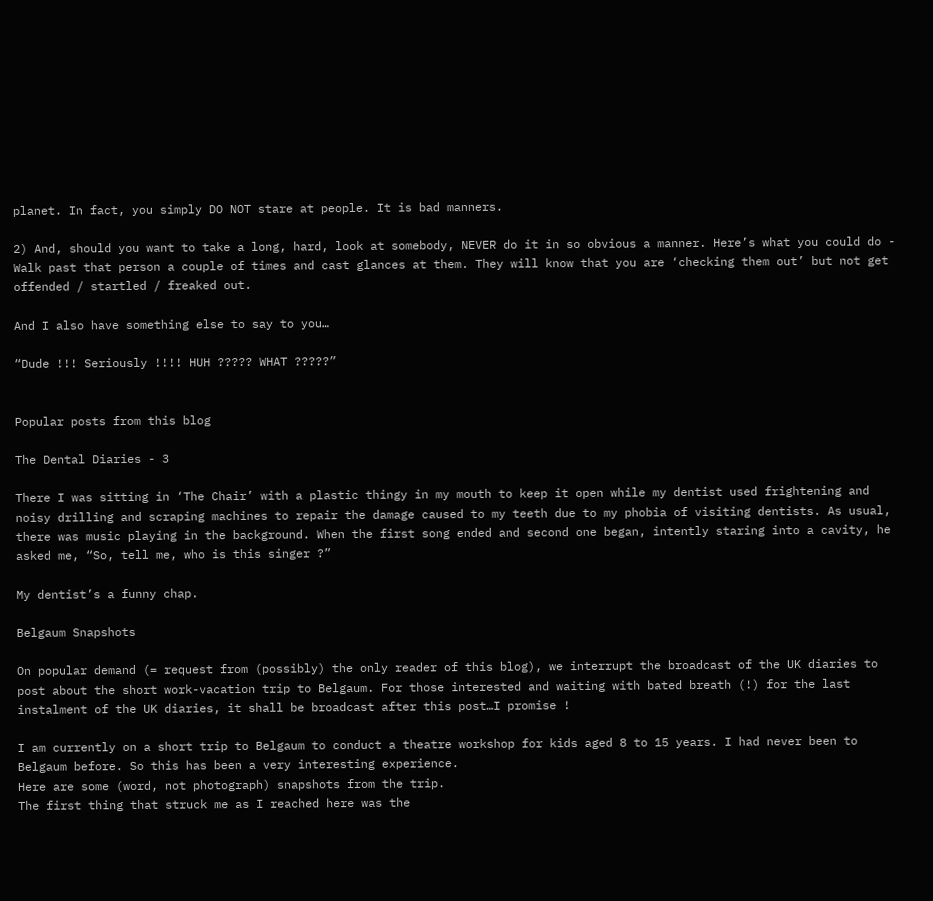planet. In fact, you simply DO NOT stare at people. It is bad manners.

2) And, should you want to take a long, hard, look at somebody, NEVER do it in so obvious a manner. Here’s what you could do - Walk past that person a couple of times and cast glances at them. They will know that you are ‘checking them out’ but not get offended / startled / freaked out.

And I also have something else to say to you…

“Dude !!! Seriously !!!! HUH ????? WHAT ?????”


Popular posts from this blog

The Dental Diaries - 3

There I was sitting in ‘The Chair’ with a plastic thingy in my mouth to keep it open while my dentist used frightening and noisy drilling and scraping machines to repair the damage caused to my teeth due to my phobia of visiting dentists. As usual, there was music playing in the background. When the first song ended and second one began, intently staring into a cavity, he asked me, “So, tell me, who is this singer ?”

My dentist’s a funny chap.

Belgaum Snapshots

On popular demand (= request from (possibly) the only reader of this blog), we interrupt the broadcast of the UK diaries to post about the short work-vacation trip to Belgaum. For those interested and waiting with bated breath (!) for the last instalment of the UK diaries, it shall be broadcast after this post…I promise !

I am currently on a short trip to Belgaum to conduct a theatre workshop for kids aged 8 to 15 years. I had never been to Belgaum before. So this has been a very interesting experience.
Here are some (word, not photograph) snapshots from the trip.
The first thing that struck me as I reached here was the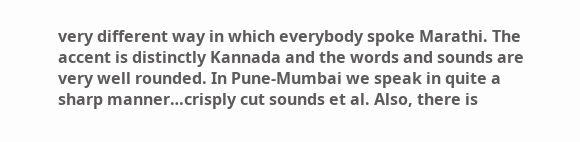very different way in which everybody spoke Marathi. The accent is distinctly Kannada and the words and sounds are very well rounded. In Pune-Mumbai we speak in quite a sharp manner…crisply cut sounds et al. Also, there is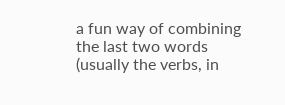a fun way of combining the last two words (usually the verbs, in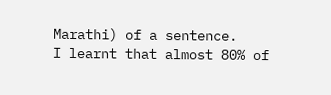Marathi) of a sentence.
I learnt that almost 80% of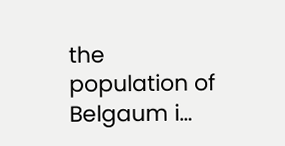the population of Belgaum i…